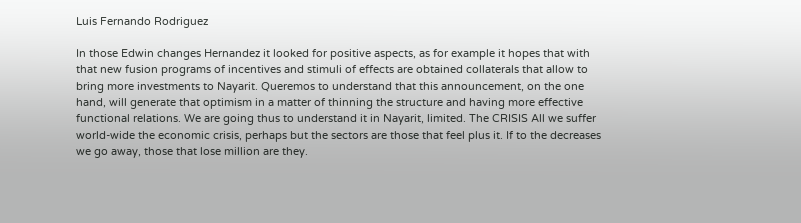Luis Fernando Rodriguez

In those Edwin changes Hernandez it looked for positive aspects, as for example it hopes that with that new fusion programs of incentives and stimuli of effects are obtained collaterals that allow to bring more investments to Nayarit. Queremos to understand that this announcement, on the one hand, will generate that optimism in a matter of thinning the structure and having more effective functional relations. We are going thus to understand it in Nayarit, limited. The CRISIS All we suffer world-wide the economic crisis, perhaps but the sectors are those that feel plus it. If to the decreases we go away, those that lose million are they.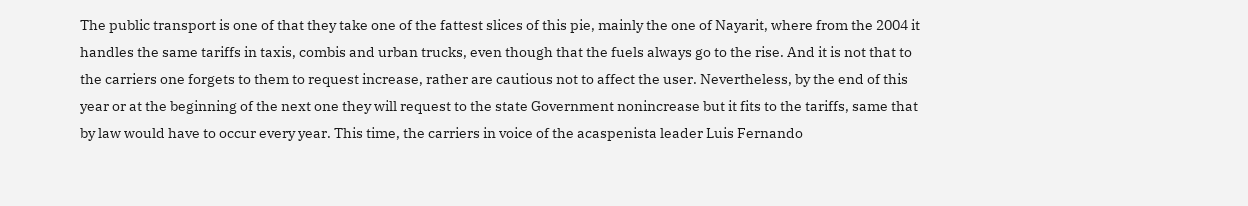The public transport is one of that they take one of the fattest slices of this pie, mainly the one of Nayarit, where from the 2004 it handles the same tariffs in taxis, combis and urban trucks, even though that the fuels always go to the rise. And it is not that to the carriers one forgets to them to request increase, rather are cautious not to affect the user. Nevertheless, by the end of this year or at the beginning of the next one they will request to the state Government nonincrease but it fits to the tariffs, same that by law would have to occur every year. This time, the carriers in voice of the acaspenista leader Luis Fernando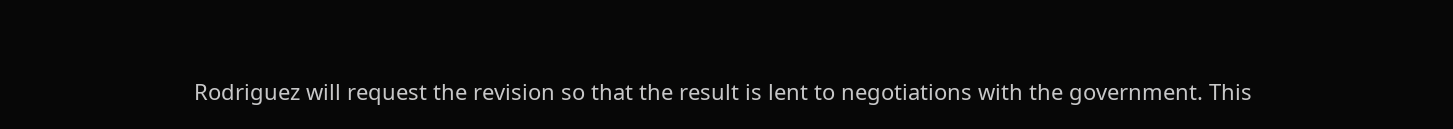Rodriguez will request the revision so that the result is lent to negotiations with the government. This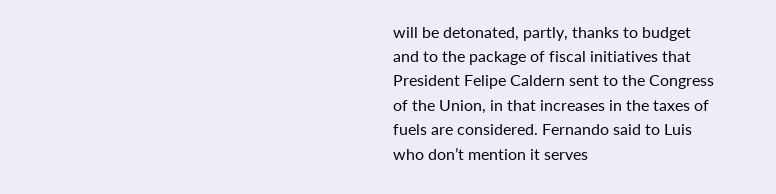will be detonated, partly, thanks to budget and to the package of fiscal initiatives that President Felipe Caldern sent to the Congress of the Union, in that increases in the taxes of fuels are considered. Fernando said to Luis who don’t mention it serves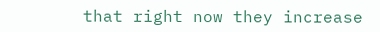that right now they increase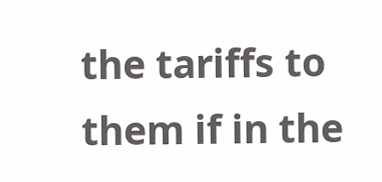the tariffs to them if in the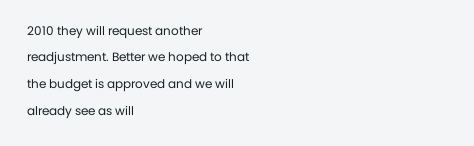2010 they will request another readjustment. Better we hoped to that the budget is approved and we will already see as will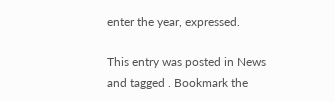enter the year, expressed.

This entry was posted in News and tagged . Bookmark the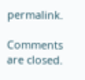permalink.

Comments are closed.